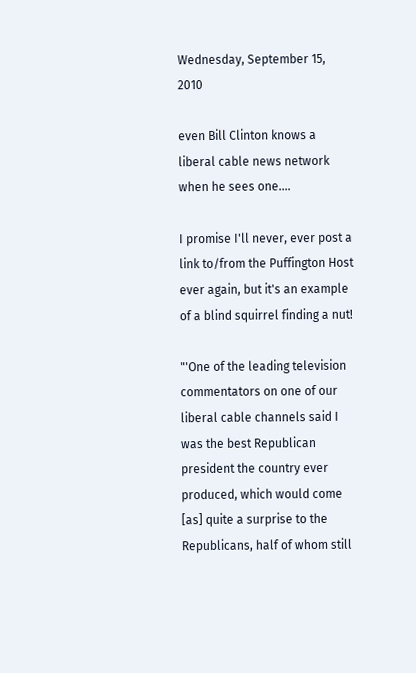Wednesday, September 15, 2010

even Bill Clinton knows a liberal cable news network when he sees one....

I promise I'll never, ever post a link to/from the Puffington Host ever again, but it's an example of a blind squirrel finding a nut!

"'One of the leading television commentators on one of our liberal cable channels said I was the best Republican president the country ever produced, which would come [as] quite a surprise to the Republicans, half of whom still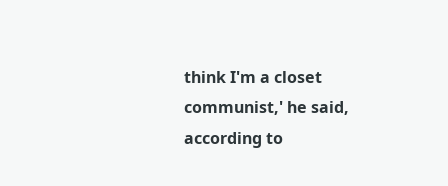think I'm a closet communist,' he said, according to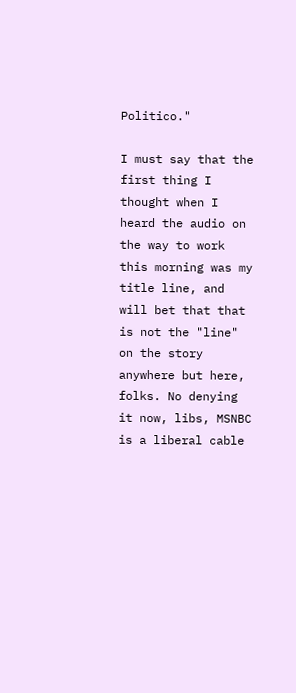Politico."

I must say that the first thing I thought when I heard the audio on the way to work this morning was my title line, and will bet that that is not the "line" on the story anywhere but here, folks. No denying it now, libs, MSNBC is a liberal cable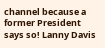channel because a former President says so! Lanny Davis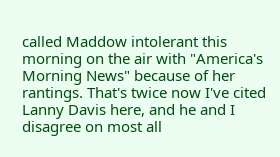called Maddow intolerant this morning on the air with "America's Morning News" because of her rantings. That's twice now I've cited Lanny Davis here, and he and I disagree on most all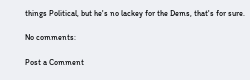things Political, but he's no lackey for the Dems, that's for sure.

No comments:

Post a Comment